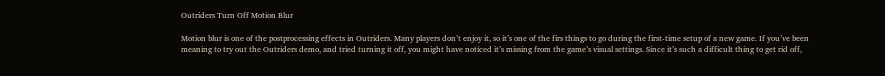Outriders Turn Off Motion Blur

Motion blur is one of the postprocessing effects in Outriders. Many players don’t enjoy it, so it’s one of the firs things to go during the first-time setup of a new game. If you’ve been meaning to try out the Outriders demo, and tried turning it off, you might have noticed it’s missing from the game’s visual settings. Since it’s such a difficult thing to get rid off,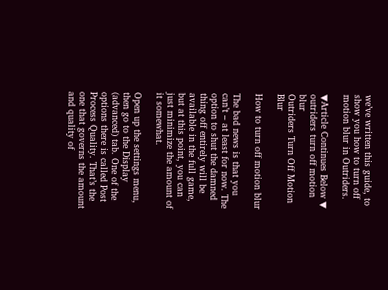we’ve written this guide, to show you how to turn off motion blur in Outriders.

▼Article Continues Below ▼
outriders turn off motion blur
Outriders Turn Off Motion Blur

How to turn off motion blur

The bad news is that you can’t – at least for now. The option to shut the damned thing off entirely will be available in the full game, but at this point, you can just minimize the amount of it somewhat.

Open up the settings menu, then go to the Display (advanced) tab. One of the options there is called Post Process Quality. That’s the one that governs the amount and quality of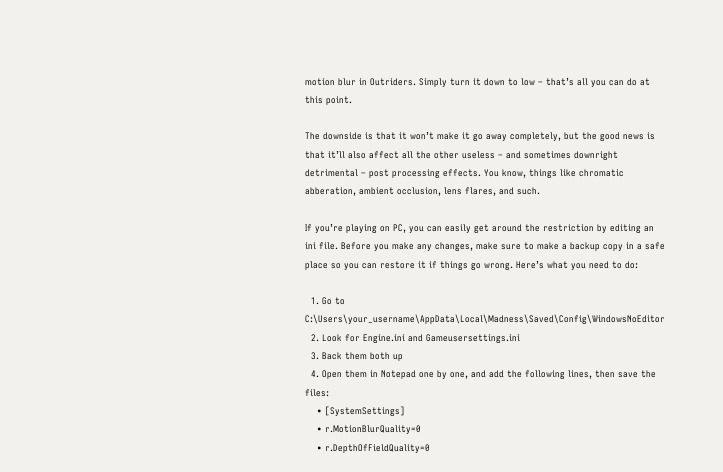motion blur in Outriders. Simply turn it down to low – that’s all you can do at this point.

The downside is that it won’t make it go away completely, but the good news is that it’ll also affect all the other useless – and sometimes downright detrimental – post processing effects. You know, things like chromatic abberation, ambient occlusion, lens flares, and such.

If you’re playing on PC, you can easily get around the restriction by editing an ini file. Before you make any changes, make sure to make a backup copy in a safe place so you can restore it if things go wrong. Here’s what you need to do:

  1. Go to C:\Users\your_username\AppData\Local\Madness\Saved\Config\WindowsNoEditor
  2. Look for Engine.ini and Gameusersettings.ini
  3. Back them both up
  4. Open them in Notepad one by one, and add the following lines, then save the files:
    • [SystemSettings]
    • r.MotionBlurQuality=0
    • r.DepthOfFieldQuality=0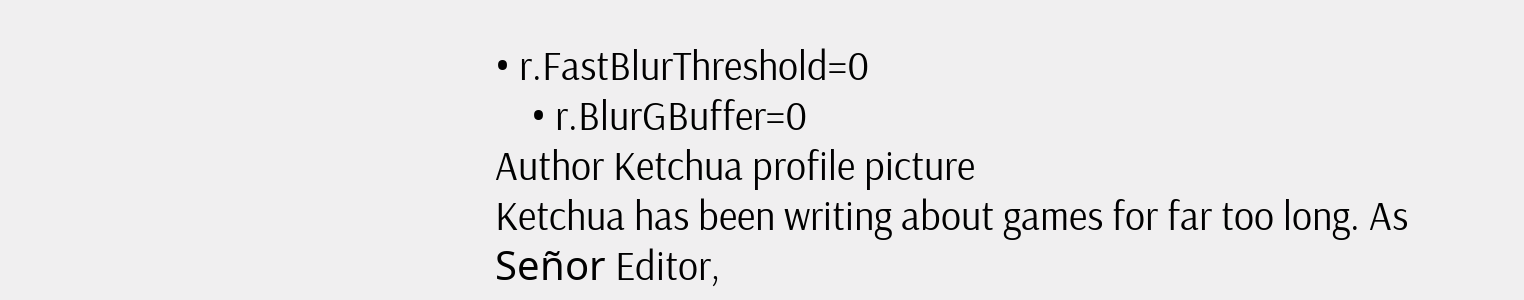• r.FastBlurThreshold=0
    • r.BlurGBuffer=0
Author Ketchua profile picture
Ketchua has been writing about games for far too long. As Señor Editor,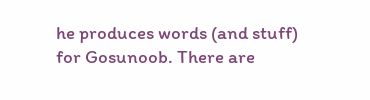he produces words (and stuff) for Gosunoob. There are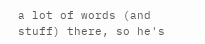a lot of words (and stuff) there, so he's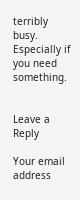terribly busy. Especially if you need something.


Leave a Reply

Your email address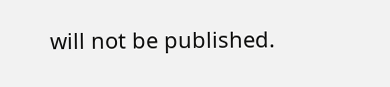will not be published.